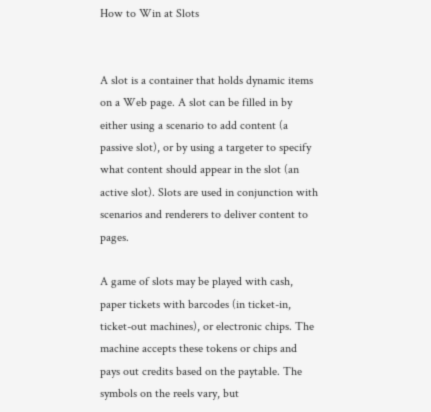How to Win at Slots


A slot is a container that holds dynamic items on a Web page. A slot can be filled in by either using a scenario to add content (a passive slot), or by using a targeter to specify what content should appear in the slot (an active slot). Slots are used in conjunction with scenarios and renderers to deliver content to pages.

A game of slots may be played with cash, paper tickets with barcodes (in ticket-in, ticket-out machines), or electronic chips. The machine accepts these tokens or chips and pays out credits based on the paytable. The symbols on the reels vary, but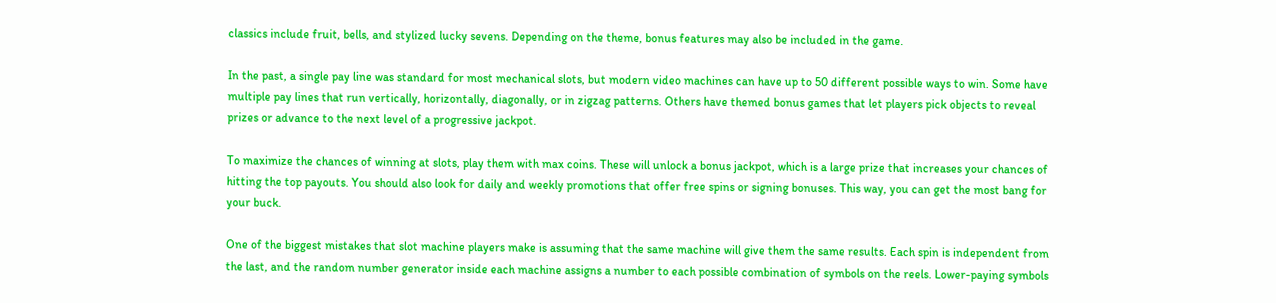classics include fruit, bells, and stylized lucky sevens. Depending on the theme, bonus features may also be included in the game.

In the past, a single pay line was standard for most mechanical slots, but modern video machines can have up to 50 different possible ways to win. Some have multiple pay lines that run vertically, horizontally, diagonally, or in zigzag patterns. Others have themed bonus games that let players pick objects to reveal prizes or advance to the next level of a progressive jackpot.

To maximize the chances of winning at slots, play them with max coins. These will unlock a bonus jackpot, which is a large prize that increases your chances of hitting the top payouts. You should also look for daily and weekly promotions that offer free spins or signing bonuses. This way, you can get the most bang for your buck.

One of the biggest mistakes that slot machine players make is assuming that the same machine will give them the same results. Each spin is independent from the last, and the random number generator inside each machine assigns a number to each possible combination of symbols on the reels. Lower-paying symbols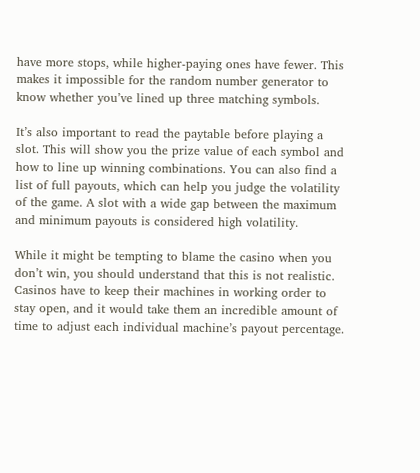have more stops, while higher-paying ones have fewer. This makes it impossible for the random number generator to know whether you’ve lined up three matching symbols.

It’s also important to read the paytable before playing a slot. This will show you the prize value of each symbol and how to line up winning combinations. You can also find a list of full payouts, which can help you judge the volatility of the game. A slot with a wide gap between the maximum and minimum payouts is considered high volatility.

While it might be tempting to blame the casino when you don’t win, you should understand that this is not realistic. Casinos have to keep their machines in working order to stay open, and it would take them an incredible amount of time to adjust each individual machine’s payout percentage.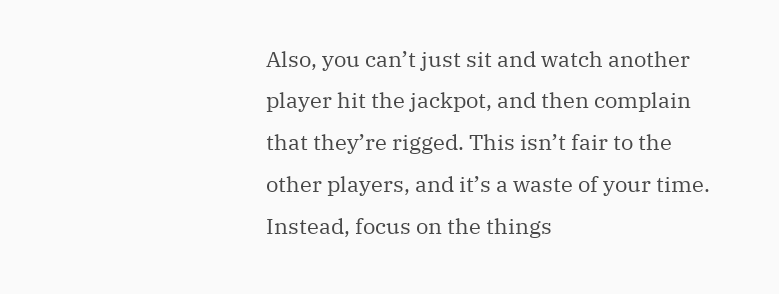Also, you can’t just sit and watch another player hit the jackpot, and then complain that they’re rigged. This isn’t fair to the other players, and it’s a waste of your time. Instead, focus on the things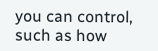you can control, such as how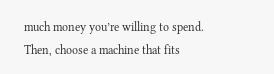much money you’re willing to spend. Then, choose a machine that fits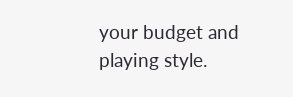your budget and playing style.